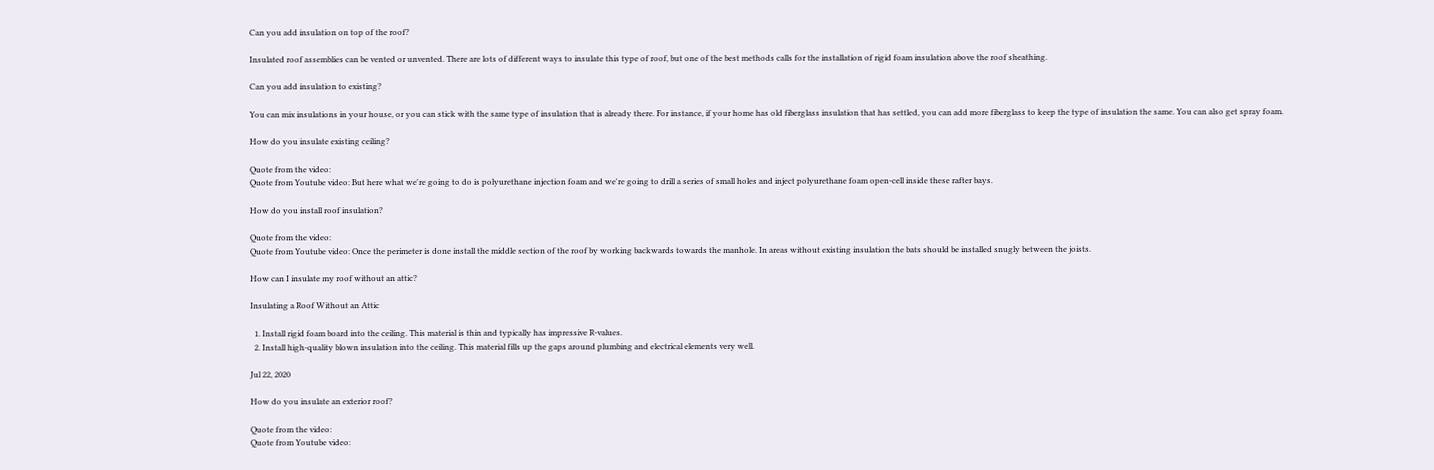Can you add insulation on top of the roof?

Insulated roof assemblies can be vented or unvented. There are lots of different ways to insulate this type of roof, but one of the best methods calls for the installation of rigid foam insulation above the roof sheathing.

Can you add insulation to existing?

You can mix insulations in your house, or you can stick with the same type of insulation that is already there. For instance, if your home has old fiberglass insulation that has settled, you can add more fiberglass to keep the type of insulation the same. You can also get spray foam.

How do you insulate existing ceiling?

Quote from the video:
Quote from Youtube video: But here what we're going to do is polyurethane injection foam and we're going to drill a series of small holes and inject polyurethane foam open-cell inside these rafter bays.

How do you install roof insulation?

Quote from the video:
Quote from Youtube video: Once the perimeter is done install the middle section of the roof by working backwards towards the manhole. In areas without existing insulation the bats should be installed snugly between the joists.

How can I insulate my roof without an attic?

Insulating a Roof Without an Attic

  1. Install rigid foam board into the ceiling. This material is thin and typically has impressive R-values.
  2. Install high-quality blown insulation into the ceiling. This material fills up the gaps around plumbing and electrical elements very well.

Jul 22, 2020

How do you insulate an exterior roof?

Quote from the video:
Quote from Youtube video: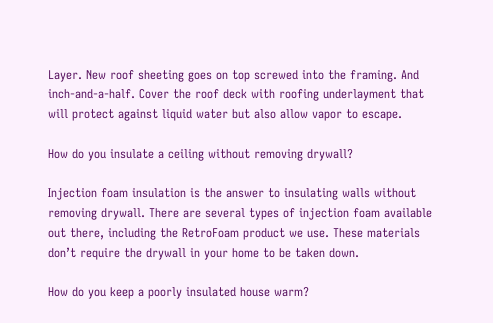Layer. New roof sheeting goes on top screwed into the framing. And inch-and-a-half. Cover the roof deck with roofing underlayment that will protect against liquid water but also allow vapor to escape.

How do you insulate a ceiling without removing drywall?

Injection foam insulation is the answer to insulating walls without removing drywall. There are several types of injection foam available out there, including the RetroFoam product we use. These materials don’t require the drywall in your home to be taken down.

How do you keep a poorly insulated house warm?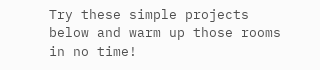Try these simple projects below and warm up those rooms in no time!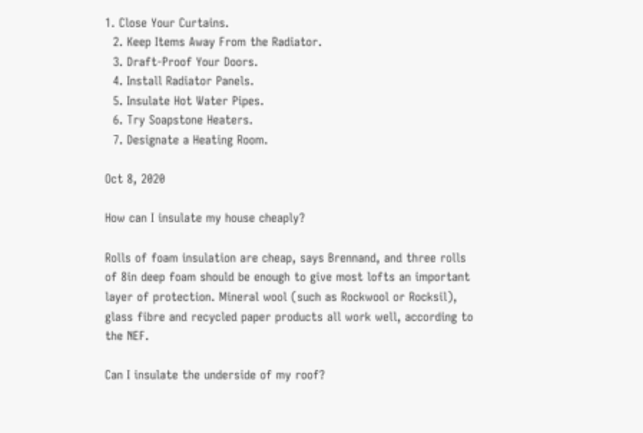1. Close Your Curtains.
  2. Keep Items Away From the Radiator.
  3. Draft-Proof Your Doors.
  4. Install Radiator Panels.
  5. Insulate Hot Water Pipes.
  6. Try Soapstone Heaters.
  7. Designate a Heating Room.

Oct 8, 2020

How can I insulate my house cheaply?

Rolls of foam insulation are cheap, says Brennand, and three rolls of 8in deep foam should be enough to give most lofts an important layer of protection. Mineral wool (such as Rockwool or Rocksil), glass fibre and recycled paper products all work well, according to the NEF.

Can I insulate the underside of my roof?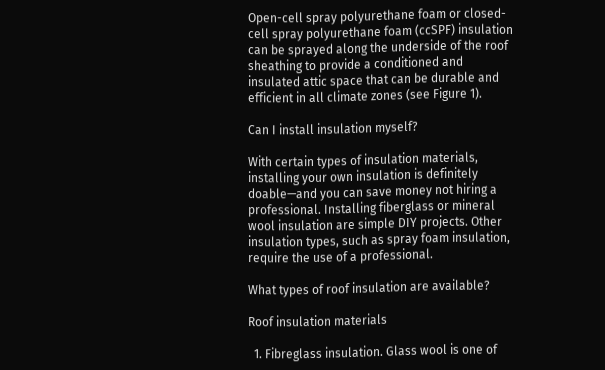Open-cell spray polyurethane foam or closed-cell spray polyurethane foam (ccSPF) insulation can be sprayed along the underside of the roof sheathing to provide a conditioned and insulated attic space that can be durable and efficient in all climate zones (see Figure 1).

Can I install insulation myself?

With certain types of insulation materials, installing your own insulation is definitely doable—and you can save money not hiring a professional. Installing fiberglass or mineral wool insulation are simple DIY projects. Other insulation types, such as spray foam insulation, require the use of a professional.

What types of roof insulation are available?

Roof insulation materials

  1. Fibreglass insulation. Glass wool is one of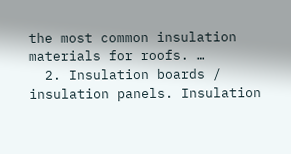the most common insulation materials for roofs. …
  2. Insulation boards / insulation panels. Insulation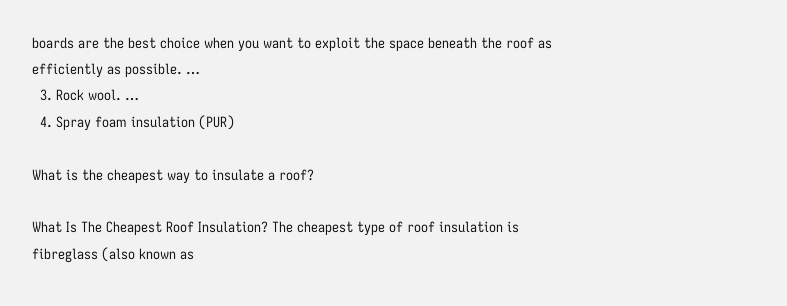boards are the best choice when you want to exploit the space beneath the roof as efficiently as possible. …
  3. Rock wool. …
  4. Spray foam insulation (PUR)

What is the cheapest way to insulate a roof?

What Is The Cheapest Roof Insulation? The cheapest type of roof insulation is fibreglass (also known as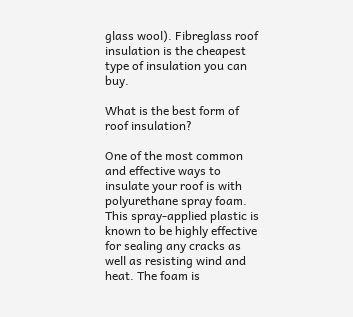glass wool). Fibreglass roof insulation is the cheapest type of insulation you can buy.

What is the best form of roof insulation?

One of the most common and effective ways to insulate your roof is with polyurethane spray foam. This spray-applied plastic is known to be highly effective for sealing any cracks as well as resisting wind and heat. The foam is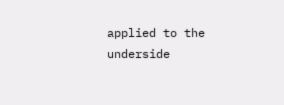applied to the underside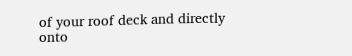of your roof deck and directly onto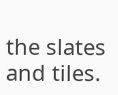the slates and tiles.